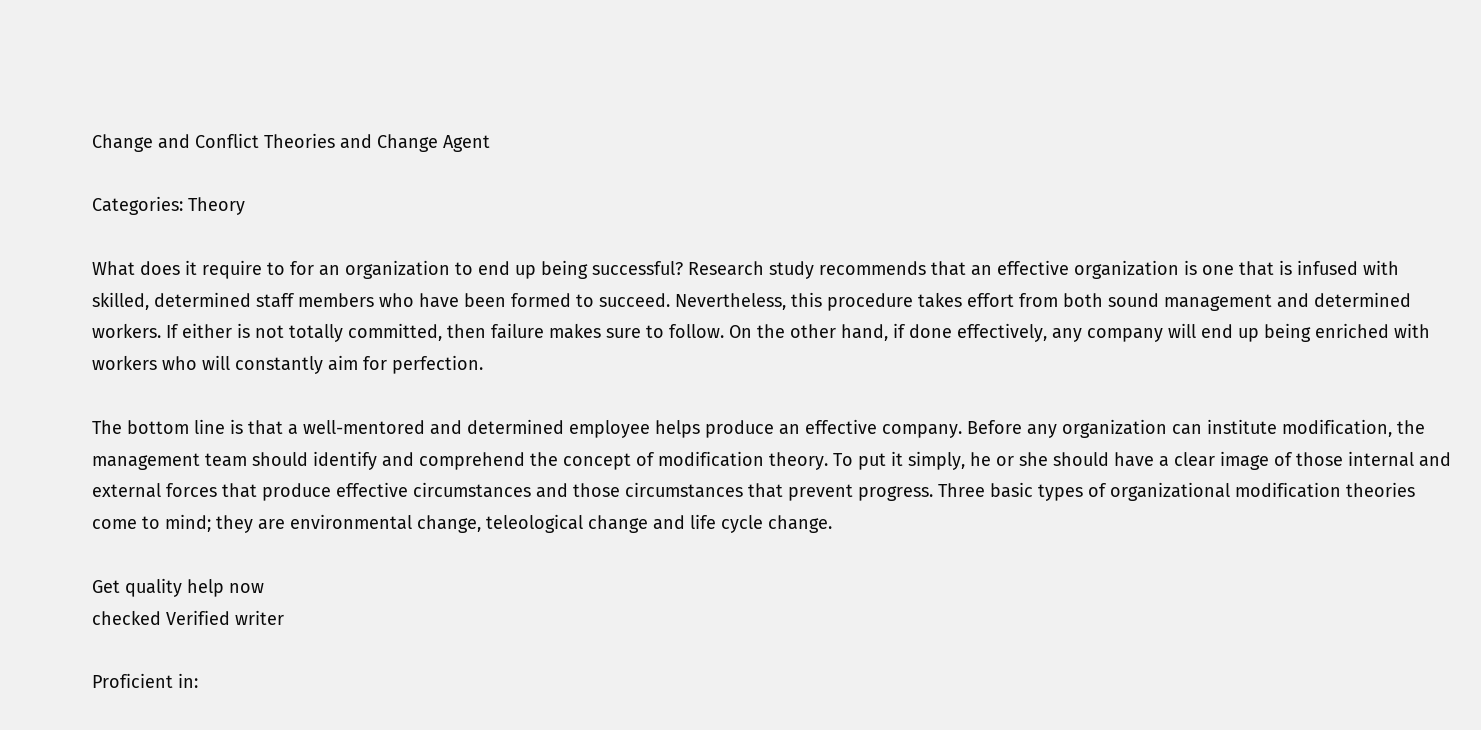Change and Conflict Theories and Change Agent

Categories: Theory

What does it require to for an organization to end up being successful? Research study recommends that an effective organization is one that is infused with skilled, determined staff members who have been formed to succeed. Nevertheless, this procedure takes effort from both sound management and determined workers. If either is not totally committed, then failure makes sure to follow. On the other hand, if done effectively, any company will end up being enriched with workers who will constantly aim for perfection.

The bottom line is that a well-mentored and determined employee helps produce an effective company. Before any organization can institute modification, the management team should identify and comprehend the concept of modification theory. To put it simply, he or she should have a clear image of those internal and external forces that produce effective circumstances and those circumstances that prevent progress. Three basic types of organizational modification theories come to mind; they are environmental change, teleological change and life cycle change.

Get quality help now
checked Verified writer

Proficient in: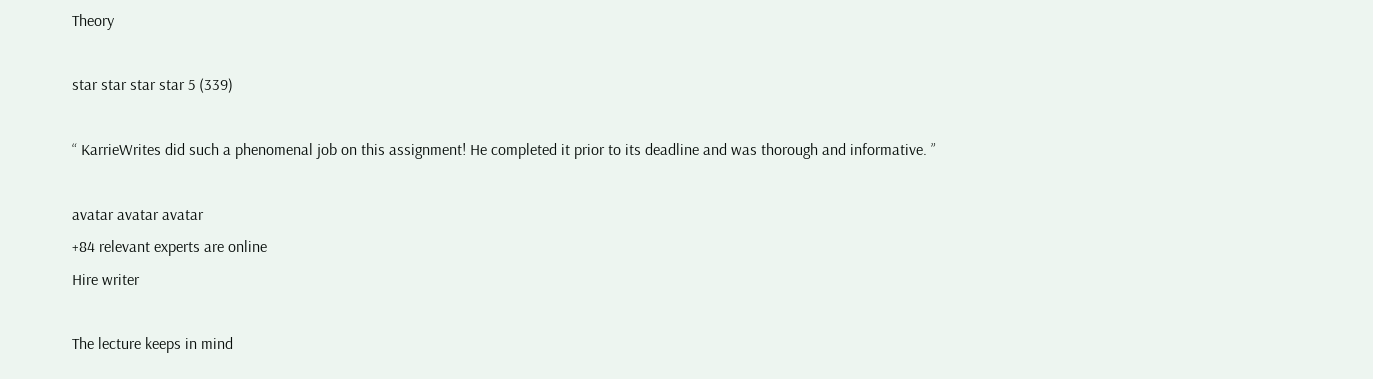Theory

star star star star 5 (339)

“ KarrieWrites did such a phenomenal job on this assignment! He completed it prior to its deadline and was thorough and informative. ”

avatar avatar avatar
+84 relevant experts are online
Hire writer

The lecture keeps in mind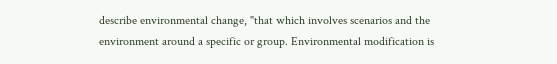describe environmental change, "that which involves scenarios and the environment around a specific or group. Environmental modification is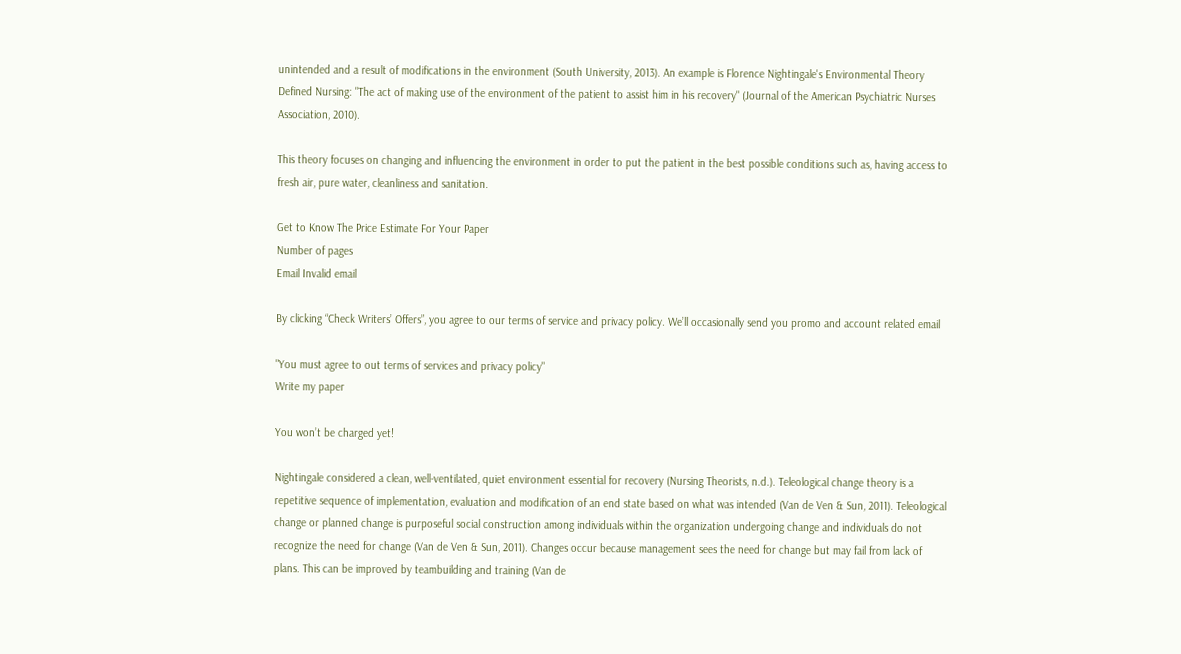unintended and a result of modifications in the environment (South University, 2013). An example is Florence Nightingale's Environmental Theory Defined Nursing: "The act of making use of the environment of the patient to assist him in his recovery" (Journal of the American Psychiatric Nurses Association, 2010).

This theory focuses on changing and influencing the environment in order to put the patient in the best possible conditions such as, having access to fresh air, pure water, cleanliness and sanitation.

Get to Know The Price Estimate For Your Paper
Number of pages
Email Invalid email

By clicking “Check Writers’ Offers”, you agree to our terms of service and privacy policy. We’ll occasionally send you promo and account related email

"You must agree to out terms of services and privacy policy"
Write my paper

You won’t be charged yet!

Nightingale considered a clean, well-ventilated, quiet environment essential for recovery (Nursing Theorists, n.d.). Teleological change theory is a repetitive sequence of implementation, evaluation and modification of an end state based on what was intended (Van de Ven & Sun, 2011). Teleological change or planned change is purposeful social construction among individuals within the organization undergoing change and individuals do not recognize the need for change (Van de Ven & Sun, 2011). Changes occur because management sees the need for change but may fail from lack of plans. This can be improved by teambuilding and training (Van de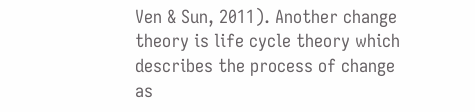Ven & Sun, 2011). Another change theory is life cycle theory which describes the process of change as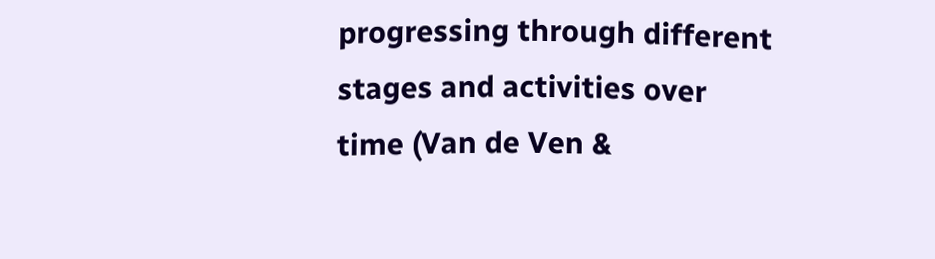progressing through different stages and activities over time (Van de Ven &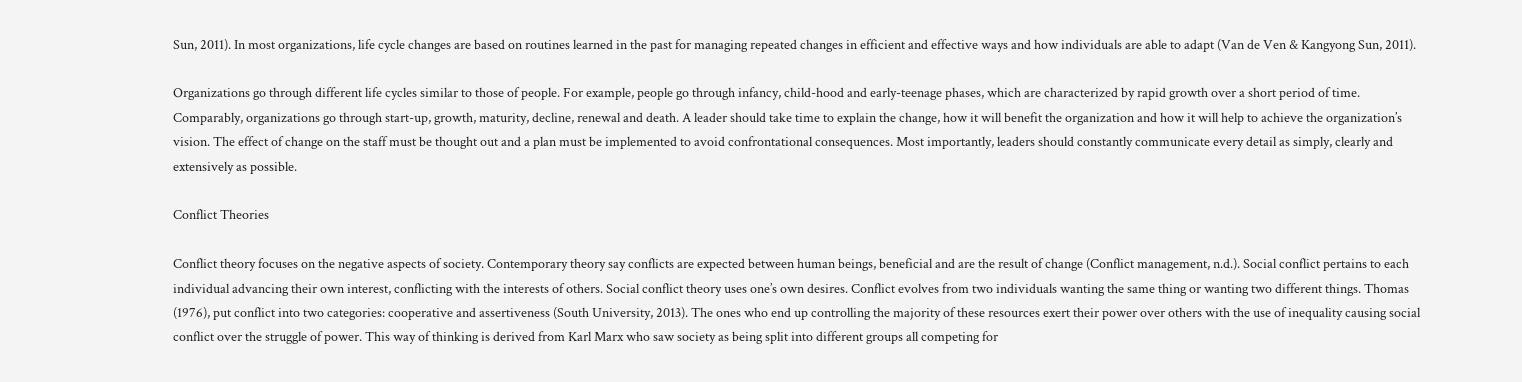Sun, 2011). In most organizations, life cycle changes are based on routines learned in the past for managing repeated changes in efficient and effective ways and how individuals are able to adapt (Van de Ven & Kangyong Sun, 2011).

Organizations go through different life cycles similar to those of people. For example, people go through infancy, child-hood and early-teenage phases, which are characterized by rapid growth over a short period of time. Comparably, organizations go through start-up, growth, maturity, decline, renewal and death. A leader should take time to explain the change, how it will benefit the organization and how it will help to achieve the organization’s vision. The effect of change on the staff must be thought out and a plan must be implemented to avoid confrontational consequences. Most importantly, leaders should constantly communicate every detail as simply, clearly and extensively as possible.

Conflict Theories

Conflict theory focuses on the negative aspects of society. Contemporary theory say conflicts are expected between human beings, beneficial and are the result of change (Conflict management, n.d.). Social conflict pertains to each individual advancing their own interest, conflicting with the interests of others. Social conflict theory uses one’s own desires. Conflict evolves from two individuals wanting the same thing or wanting two different things. Thomas (1976), put conflict into two categories: cooperative and assertiveness (South University, 2013). The ones who end up controlling the majority of these resources exert their power over others with the use of inequality causing social conflict over the struggle of power. This way of thinking is derived from Karl Marx who saw society as being split into different groups all competing for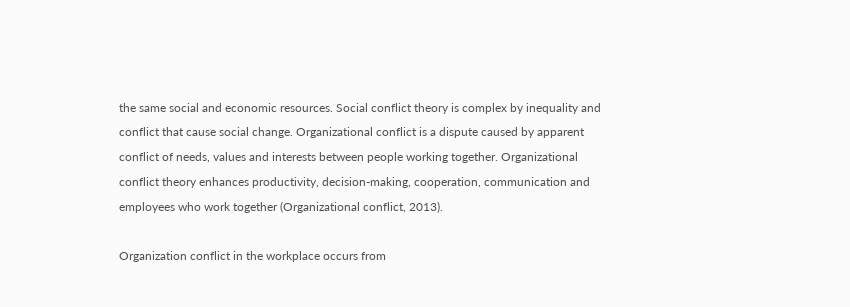the same social and economic resources. Social conflict theory is complex by inequality and conflict that cause social change. Organizational conflict is a dispute caused by apparent conflict of needs, values and interests between people working together. Organizational conflict theory enhances productivity, decision-making, cooperation, communication and employees who work together (Organizational conflict, 2013).

Organization conflict in the workplace occurs from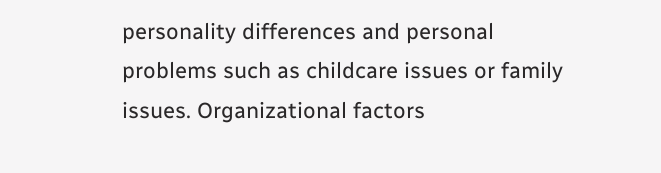personality differences and personal problems such as childcare issues or family issues. Organizational factors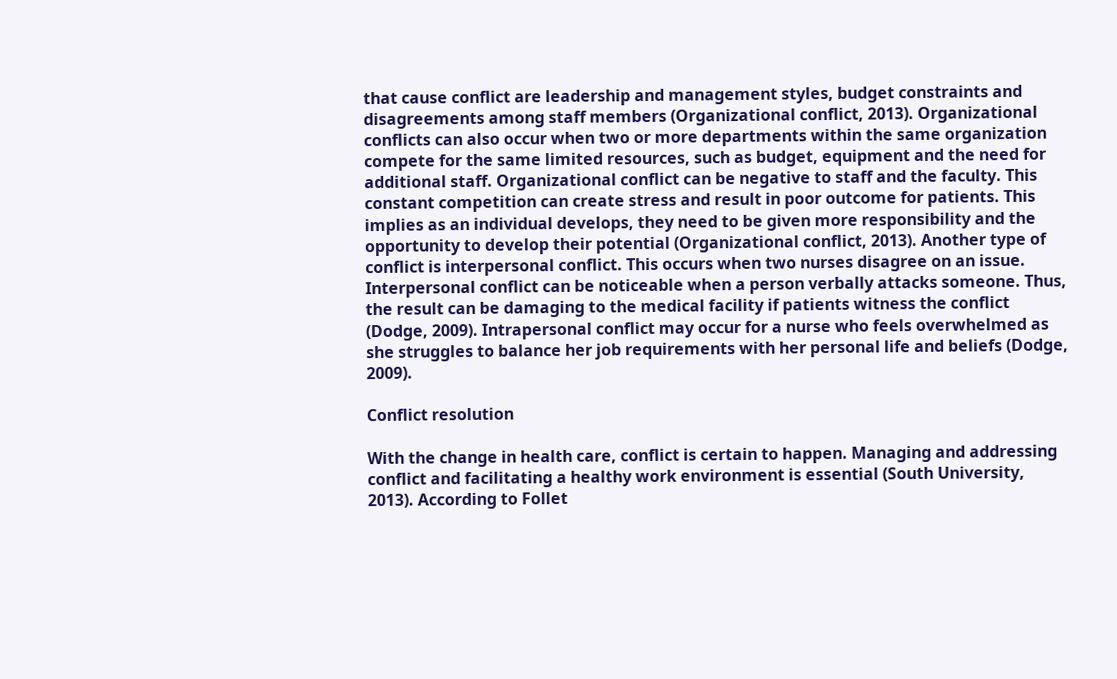that cause conflict are leadership and management styles, budget constraints and disagreements among staff members (Organizational conflict, 2013). Organizational conflicts can also occur when two or more departments within the same organization compete for the same limited resources, such as budget, equipment and the need for additional staff. Organizational conflict can be negative to staff and the faculty. This constant competition can create stress and result in poor outcome for patients. This implies as an individual develops, they need to be given more responsibility and the opportunity to develop their potential (Organizational conflict, 2013). Another type of conflict is interpersonal conflict. This occurs when two nurses disagree on an issue. Interpersonal conflict can be noticeable when a person verbally attacks someone. Thus, the result can be damaging to the medical facility if patients witness the conflict (Dodge, 2009). Intrapersonal conflict may occur for a nurse who feels overwhelmed as she struggles to balance her job requirements with her personal life and beliefs (Dodge, 2009).

Conflict resolution

With the change in health care, conflict is certain to happen. Managing and addressing conflict and facilitating a healthy work environment is essential (South University, 2013). According to Follet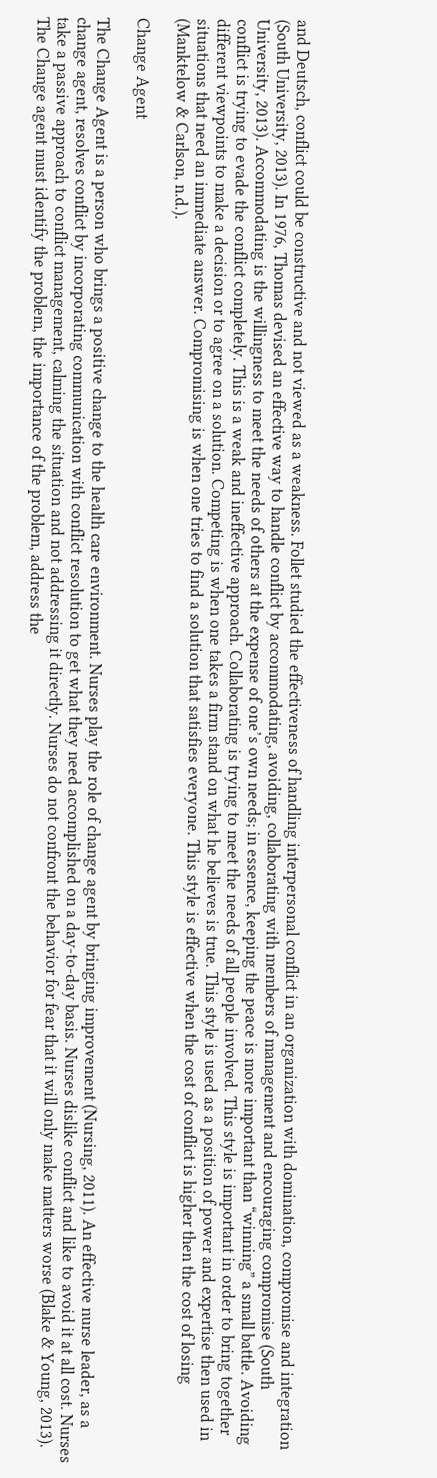and Deutsch, conflict could be constructive and not viewed as a weakness. Follet studied the effectiveness of handling interpersonal conflict in an organization with domination, compromise and integration (South University, 2013). In 1976, Thomas devised an effective way to handle conflict by accommodating, avoiding, collaborating with members of management and encouraging compromise (South University, 2013). Accommodating is the willingness to meet the needs of others at the expense of one’s own needs; in essence, keeping the peace is more important than “winning” a small battle. Avoiding conflict is trying to evade the conflict completely. This is a weak and ineffective approach. Collaborating is trying to meet the needs of all people involved. This style is important in order to bring together different viewpoints to make a decision or to agree on a solution. Competing is when one takes a firm stand on what he believes is true. This style is used as a position of power and expertise then used in situations that need an immediate answer. Compromising is when one tries to find a solution that satisfies everyone. This style is effective when the cost of conflict is higher then the cost of losing (Manktelow & Carlson, n.d.).

Change Agent

The Change Agent is a person who brings a positive change to the health care environment. Nurses play the role of change agent by bringing improvement (Nursing, 2011). An effective nurse leader, as a change agent, resolves conflict by incorporating communication with conflict resolution to get what they need accomplished on a day-to-day basis. Nurses dislike conflict and like to avoid it at all cost. Nurses take a passive approach to conflict management, calming the situation and not addressing it directly. Nurses do not confront the behavior for fear that it will only make matters worse (Blake & Young, 2013). The Change agent must identify the problem, the importance of the problem, address the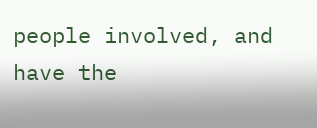people involved, and have the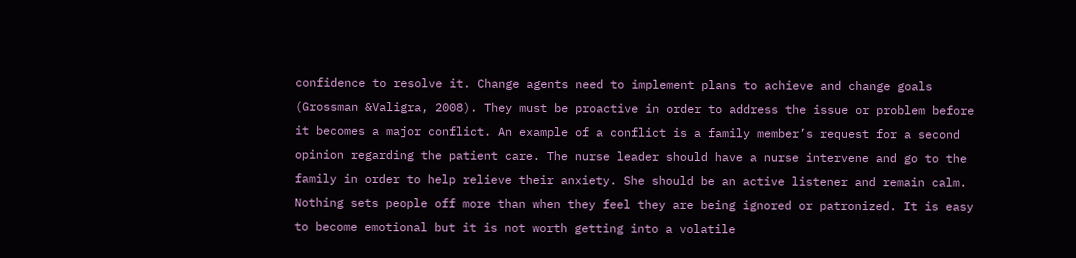confidence to resolve it. Change agents need to implement plans to achieve and change goals (Grossman &Valigra, 2008). They must be proactive in order to address the issue or problem before it becomes a major conflict. An example of a conflict is a family member’s request for a second opinion regarding the patient care. The nurse leader should have a nurse intervene and go to the family in order to help relieve their anxiety. She should be an active listener and remain calm. Nothing sets people off more than when they feel they are being ignored or patronized. It is easy to become emotional but it is not worth getting into a volatile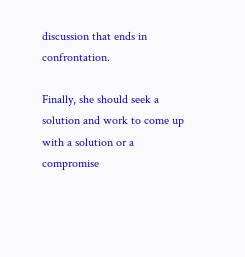discussion that ends in confrontation.

Finally, she should seek a solution and work to come up with a solution or a compromise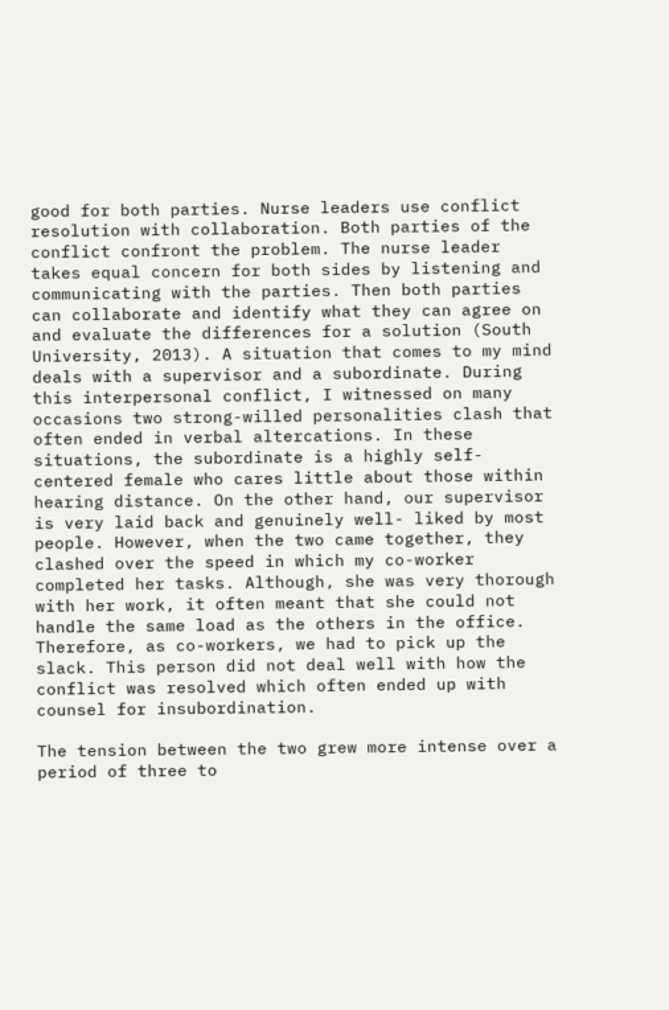good for both parties. Nurse leaders use conflict resolution with collaboration. Both parties of the conflict confront the problem. The nurse leader takes equal concern for both sides by listening and communicating with the parties. Then both parties can collaborate and identify what they can agree on and evaluate the differences for a solution (South University, 2013). A situation that comes to my mind deals with a supervisor and a subordinate. During this interpersonal conflict, I witnessed on many occasions two strong-willed personalities clash that often ended in verbal altercations. In these situations, the subordinate is a highly self-centered female who cares little about those within hearing distance. On the other hand, our supervisor is very laid back and genuinely well- liked by most people. However, when the two came together, they clashed over the speed in which my co-worker completed her tasks. Although, she was very thorough with her work, it often meant that she could not handle the same load as the others in the office. Therefore, as co-workers, we had to pick up the slack. This person did not deal well with how the conflict was resolved which often ended up with counsel for insubordination.

The tension between the two grew more intense over a period of three to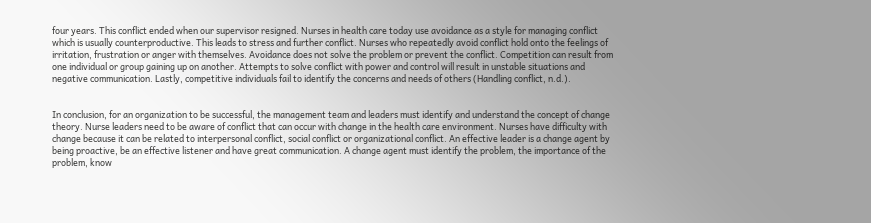four years. This conflict ended when our supervisor resigned. Nurses in health care today use avoidance as a style for managing conflict which is usually counterproductive. This leads to stress and further conflict. Nurses who repeatedly avoid conflict hold onto the feelings of irritation, frustration or anger with themselves. Avoidance does not solve the problem or prevent the conflict. Competition can result from one individual or group gaining up on another. Attempts to solve conflict with power and control will result in unstable situations and negative communication. Lastly, competitive individuals fail to identify the concerns and needs of others (Handling conflict, n.d.).


In conclusion, for an organization to be successful, the management team and leaders must identify and understand the concept of change theory. Nurse leaders need to be aware of conflict that can occur with change in the health care environment. Nurses have difficulty with change because it can be related to interpersonal conflict, social conflict or organizational conflict. An effective leader is a change agent by being proactive, be an effective listener and have great communication. A change agent must identify the problem, the importance of the problem, know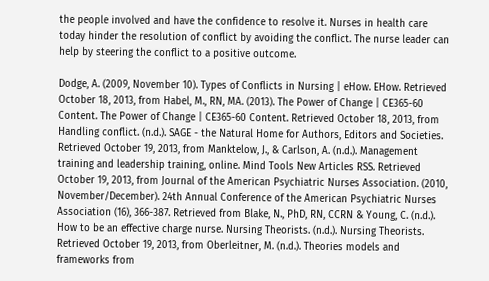the people involved and have the confidence to resolve it. Nurses in health care today hinder the resolution of conflict by avoiding the conflict. The nurse leader can help by steering the conflict to a positive outcome.

Dodge, A. (2009, November 10). Types of Conflicts in Nursing | eHow. EHow. Retrieved October 18, 2013, from Habel, M., RN, MA. (2013). The Power of Change | CE365-60 Content. The Power of Change | CE365-60 Content. Retrieved October 18, 2013, from Handling conflict. (n.d.). SAGE - the Natural Home for Authors, Editors and Societies.
Retrieved October 19, 2013, from Manktelow, J., & Carlson, A. (n.d.). Management training and leadership training, online. Mind Tools New Articles RSS. Retrieved October 19, 2013, from Journal of the American Psychiatric Nurses Association. (2010, November/December). 24th Annual Conference of the American Psychiatric Nurses Association (16), 366-387. Retrieved from Blake, N., PhD, RN, CCRN & Young, C. (n.d.). How to be an effective charge nurse. Nursing Theorists. (n.d.). Nursing Theorists. Retrieved October 19, 2013, from Oberleitner, M. (n.d.). Theories models and frameworks from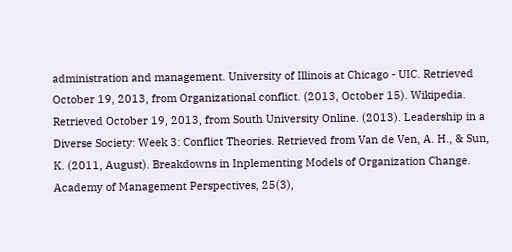administration and management. University of Illinois at Chicago - UIC. Retrieved October 19, 2013, from Organizational conflict. (2013, October 15). Wikipedia. Retrieved October 19, 2013, from South University Online. (2013). Leadership in a Diverse Society: Week 3: Conflict Theories. Retrieved from Van de Ven, A. H., & Sun, K. (2011, August). Breakdowns in Inplementing Models of Organization Change. Academy of Management Perspectives, 25(3),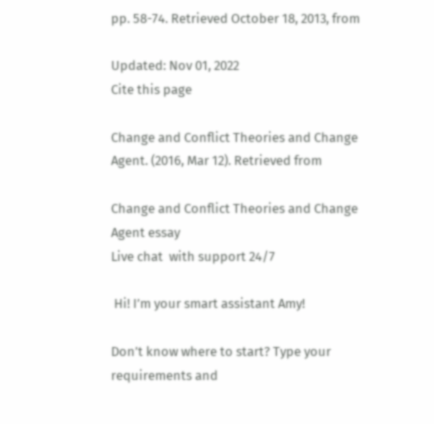pp. 58-74. Retrieved October 18, 2013, from

Updated: Nov 01, 2022
Cite this page

Change and Conflict Theories and Change Agent. (2016, Mar 12). Retrieved from

Change and Conflict Theories and Change Agent essay
Live chat  with support 24/7

 Hi! I’m your smart assistant Amy!

Don’t know where to start? Type your requirements and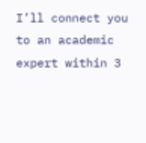I’ll connect you to an academic expert within 3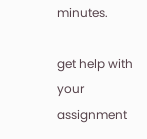minutes.

get help with your assignment